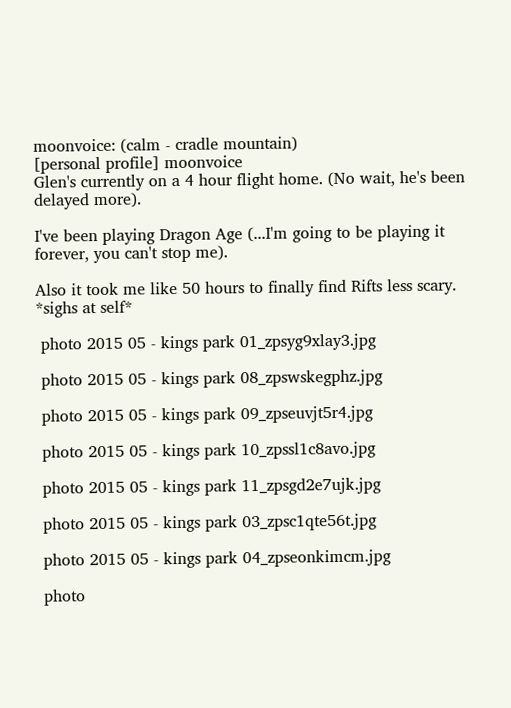moonvoice: (calm - cradle mountain)
[personal profile] moonvoice
Glen's currently on a 4 hour flight home. (No wait, he's been delayed more).

I've been playing Dragon Age (...I'm going to be playing it forever, you can't stop me).

Also it took me like 50 hours to finally find Rifts less scary. *sighs at self*

 photo 2015 05 - kings park 01_zpsyg9xlay3.jpg

 photo 2015 05 - kings park 08_zpswskegphz.jpg

 photo 2015 05 - kings park 09_zpseuvjt5r4.jpg

 photo 2015 05 - kings park 10_zpssl1c8avo.jpg

 photo 2015 05 - kings park 11_zpsgd2e7ujk.jpg

 photo 2015 05 - kings park 03_zpsc1qte56t.jpg

 photo 2015 05 - kings park 04_zpseonkimcm.jpg

 photo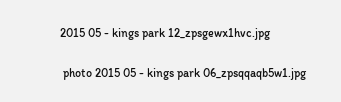2015 05 - kings park 12_zpsgewx1hvc.jpg

 photo 2015 05 - kings park 06_zpsqqaqb5w1.jpg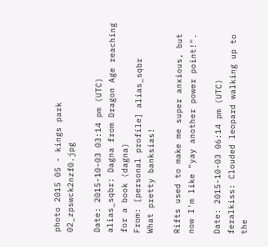photo 2015 05 - kings park 02_zpswck2nzf0.jpg

Date: 2015-10-03 03:14 pm (UTC)
alias_sqbr: Dagna from Dragon Age reaching for a book (dagna)
From: [personal profile] alias_sqbr
What pretty banksias!

Rifts used to make me super anxious, but now I'm like "yay another power point!".

Date: 2015-10-03 06:14 pm (UTC)
feralkiss: Clouded leopard walking up to the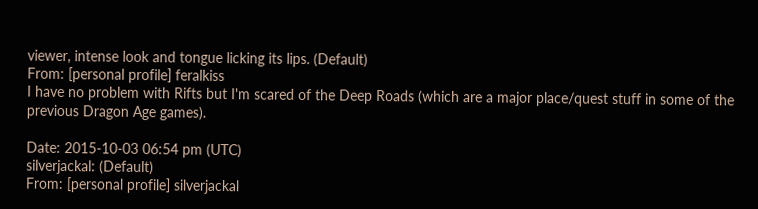viewer, intense look and tongue licking its lips. (Default)
From: [personal profile] feralkiss
I have no problem with Rifts but I'm scared of the Deep Roads (which are a major place/quest stuff in some of the previous Dragon Age games).

Date: 2015-10-03 06:54 pm (UTC)
silverjackal: (Default)
From: [personal profile] silverjackal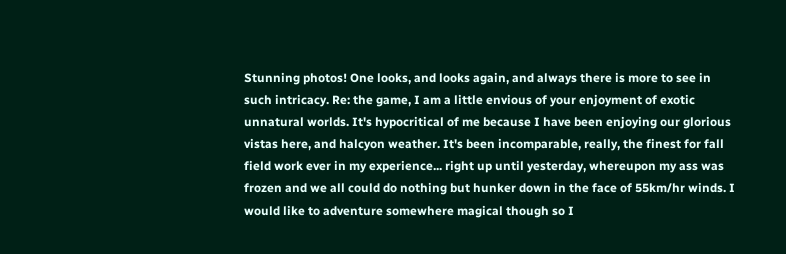Stunning photos! One looks, and looks again, and always there is more to see in such intricacy. Re: the game, I am a little envious of your enjoyment of exotic unnatural worlds. It's hypocritical of me because I have been enjoying our glorious vistas here, and halcyon weather. It's been incomparable, really, the finest for fall field work ever in my experience... right up until yesterday, whereupon my ass was frozen and we all could do nothing but hunker down in the face of 55km/hr winds. I would like to adventure somewhere magical though so I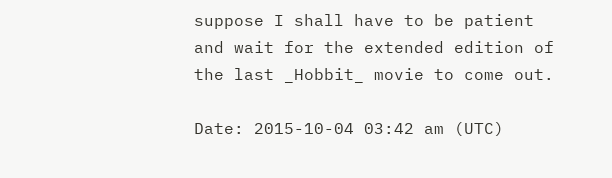suppose I shall have to be patient and wait for the extended edition of the last _Hobbit_ movie to come out.

Date: 2015-10-04 03:42 am (UTC)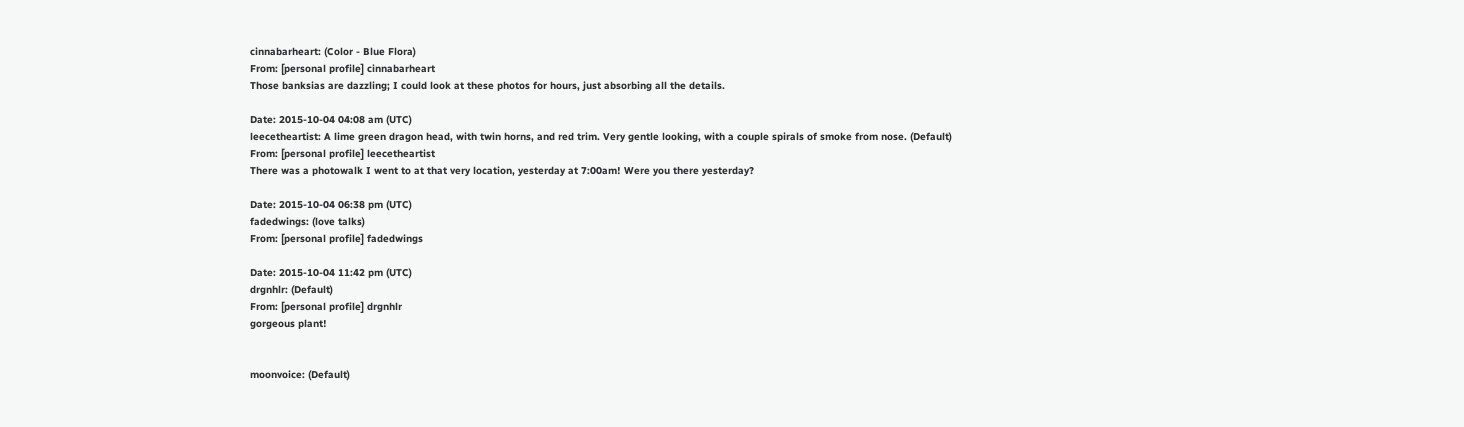cinnabarheart: (Color - Blue Flora)
From: [personal profile] cinnabarheart
Those banksias are dazzling; I could look at these photos for hours, just absorbing all the details.

Date: 2015-10-04 04:08 am (UTC)
leecetheartist: A lime green dragon head, with twin horns, and red trim. Very gentle looking, with a couple spirals of smoke from nose. (Default)
From: [personal profile] leecetheartist
There was a photowalk I went to at that very location, yesterday at 7:00am! Were you there yesterday?

Date: 2015-10-04 06:38 pm (UTC)
fadedwings: (love talks)
From: [personal profile] fadedwings

Date: 2015-10-04 11:42 pm (UTC)
drgnhlr: (Default)
From: [personal profile] drgnhlr
gorgeous plant!


moonvoice: (Default)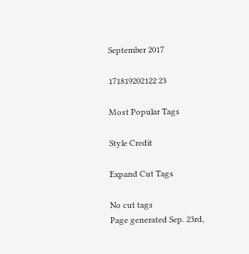September 2017

171819202122 23

Most Popular Tags

Style Credit

Expand Cut Tags

No cut tags
Page generated Sep. 23rd,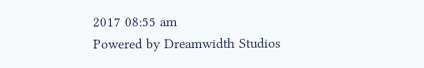2017 08:55 am
Powered by Dreamwidth Studios